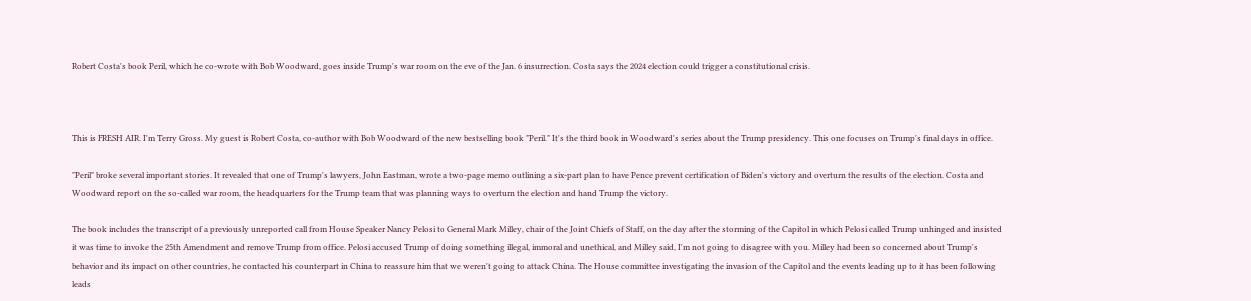Robert Costa's book Peril, which he co-wrote with Bob Woodward, goes inside Trump's war room on the eve of the Jan. 6 insurrection. Costa says the 2024 election could trigger a constitutional crisis.



This is FRESH AIR. I'm Terry Gross. My guest is Robert Costa, co-author with Bob Woodward of the new bestselling book "Peril." It's the third book in Woodward's series about the Trump presidency. This one focuses on Trump's final days in office.

"Peril" broke several important stories. It revealed that one of Trump's lawyers, John Eastman, wrote a two-page memo outlining a six-part plan to have Pence prevent certification of Biden's victory and overturn the results of the election. Costa and Woodward report on the so-called war room, the headquarters for the Trump team that was planning ways to overturn the election and hand Trump the victory.

The book includes the transcript of a previously unreported call from House Speaker Nancy Pelosi to General Mark Milley, chair of the Joint Chiefs of Staff, on the day after the storming of the Capitol in which Pelosi called Trump unhinged and insisted it was time to invoke the 25th Amendment and remove Trump from office. Pelosi accused Trump of doing something illegal, immoral and unethical, and Milley said, I'm not going to disagree with you. Milley had been so concerned about Trump's behavior and its impact on other countries, he contacted his counterpart in China to reassure him that we weren't going to attack China. The House committee investigating the invasion of the Capitol and the events leading up to it has been following leads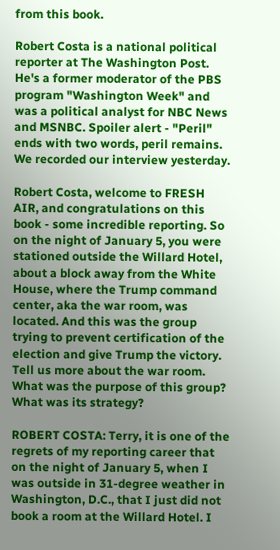from this book.

Robert Costa is a national political reporter at The Washington Post. He's a former moderator of the PBS program "Washington Week" and was a political analyst for NBC News and MSNBC. Spoiler alert - "Peril" ends with two words, peril remains. We recorded our interview yesterday.

Robert Costa, welcome to FRESH AIR, and congratulations on this book - some incredible reporting. So on the night of January 5, you were stationed outside the Willard Hotel, about a block away from the White House, where the Trump command center, aka the war room, was located. And this was the group trying to prevent certification of the election and give Trump the victory. Tell us more about the war room. What was the purpose of this group? What was its strategy?

ROBERT COSTA: Terry, it is one of the regrets of my reporting career that on the night of January 5, when I was outside in 31-degree weather in Washington, D.C., that I just did not book a room at the Willard Hotel. I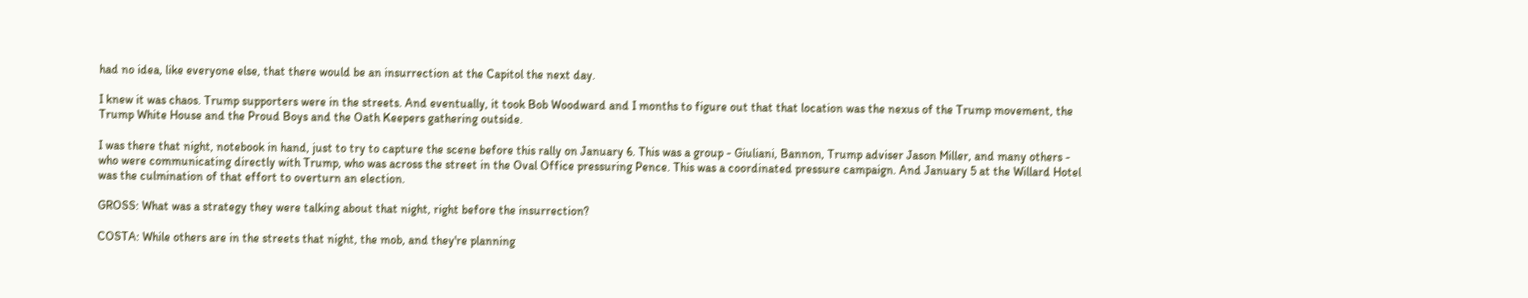had no idea, like everyone else, that there would be an insurrection at the Capitol the next day.

I knew it was chaos. Trump supporters were in the streets. And eventually, it took Bob Woodward and I months to figure out that that location was the nexus of the Trump movement, the Trump White House and the Proud Boys and the Oath Keepers gathering outside.

I was there that night, notebook in hand, just to try to capture the scene before this rally on January 6. This was a group - Giuliani, Bannon, Trump adviser Jason Miller, and many others - who were communicating directly with Trump, who was across the street in the Oval Office pressuring Pence. This was a coordinated pressure campaign. And January 5 at the Willard Hotel was the culmination of that effort to overturn an election.

GROSS: What was a strategy they were talking about that night, right before the insurrection?

COSTA: While others are in the streets that night, the mob, and they're planning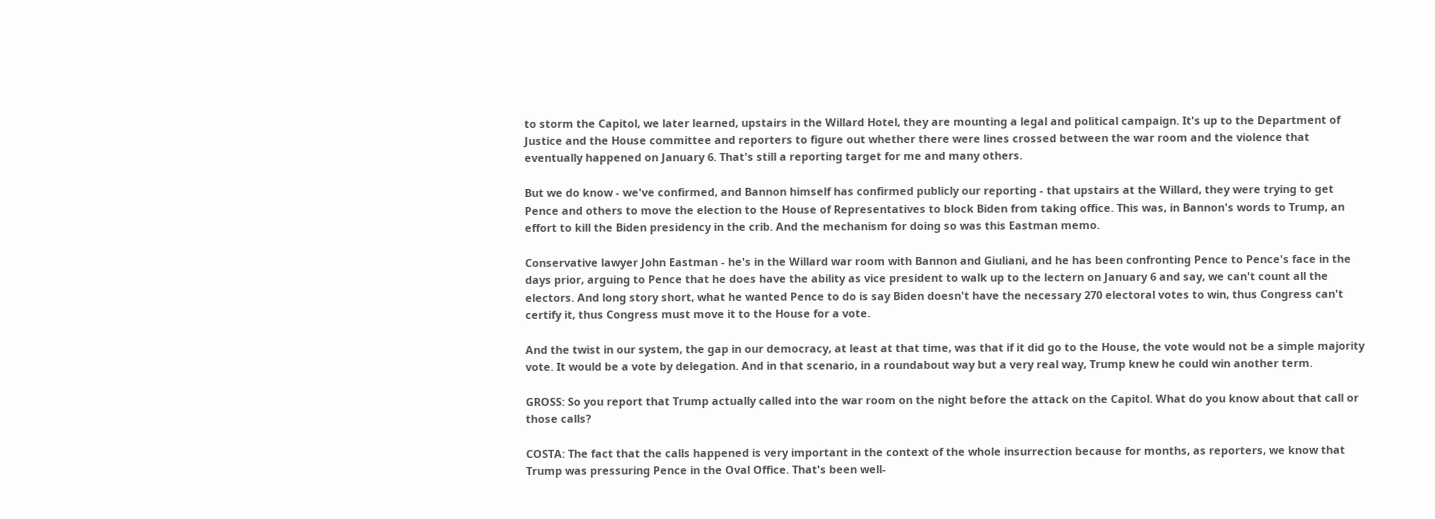to storm the Capitol, we later learned, upstairs in the Willard Hotel, they are mounting a legal and political campaign. It's up to the Department of Justice and the House committee and reporters to figure out whether there were lines crossed between the war room and the violence that eventually happened on January 6. That's still a reporting target for me and many others.

But we do know - we've confirmed, and Bannon himself has confirmed publicly our reporting - that upstairs at the Willard, they were trying to get Pence and others to move the election to the House of Representatives to block Biden from taking office. This was, in Bannon's words to Trump, an effort to kill the Biden presidency in the crib. And the mechanism for doing so was this Eastman memo.

Conservative lawyer John Eastman - he's in the Willard war room with Bannon and Giuliani, and he has been confronting Pence to Pence's face in the days prior, arguing to Pence that he does have the ability as vice president to walk up to the lectern on January 6 and say, we can't count all the electors. And long story short, what he wanted Pence to do is say Biden doesn't have the necessary 270 electoral votes to win, thus Congress can't certify it, thus Congress must move it to the House for a vote.

And the twist in our system, the gap in our democracy, at least at that time, was that if it did go to the House, the vote would not be a simple majority vote. It would be a vote by delegation. And in that scenario, in a roundabout way but a very real way, Trump knew he could win another term.

GROSS: So you report that Trump actually called into the war room on the night before the attack on the Capitol. What do you know about that call or those calls?

COSTA: The fact that the calls happened is very important in the context of the whole insurrection because for months, as reporters, we know that Trump was pressuring Pence in the Oval Office. That's been well-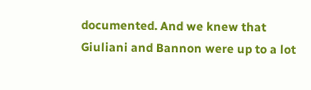documented. And we knew that Giuliani and Bannon were up to a lot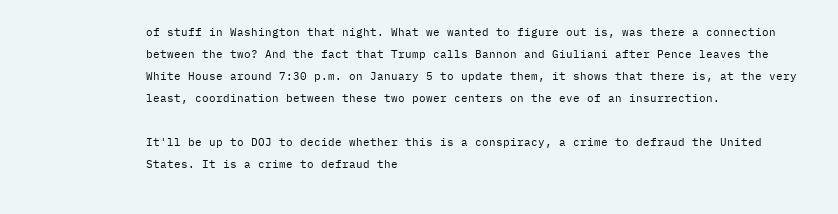of stuff in Washington that night. What we wanted to figure out is, was there a connection between the two? And the fact that Trump calls Bannon and Giuliani after Pence leaves the White House around 7:30 p.m. on January 5 to update them, it shows that there is, at the very least, coordination between these two power centers on the eve of an insurrection.

It'll be up to DOJ to decide whether this is a conspiracy, a crime to defraud the United States. It is a crime to defraud the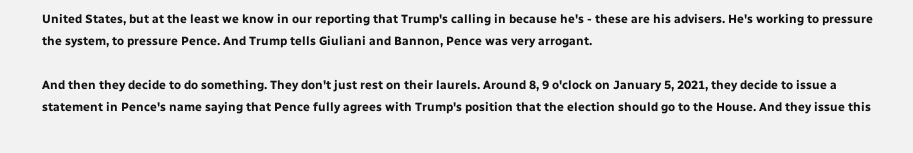United States, but at the least we know in our reporting that Trump's calling in because he's - these are his advisers. He's working to pressure the system, to pressure Pence. And Trump tells Giuliani and Bannon, Pence was very arrogant.

And then they decide to do something. They don't just rest on their laurels. Around 8, 9 o'clock on January 5, 2021, they decide to issue a statement in Pence's name saying that Pence fully agrees with Trump's position that the election should go to the House. And they issue this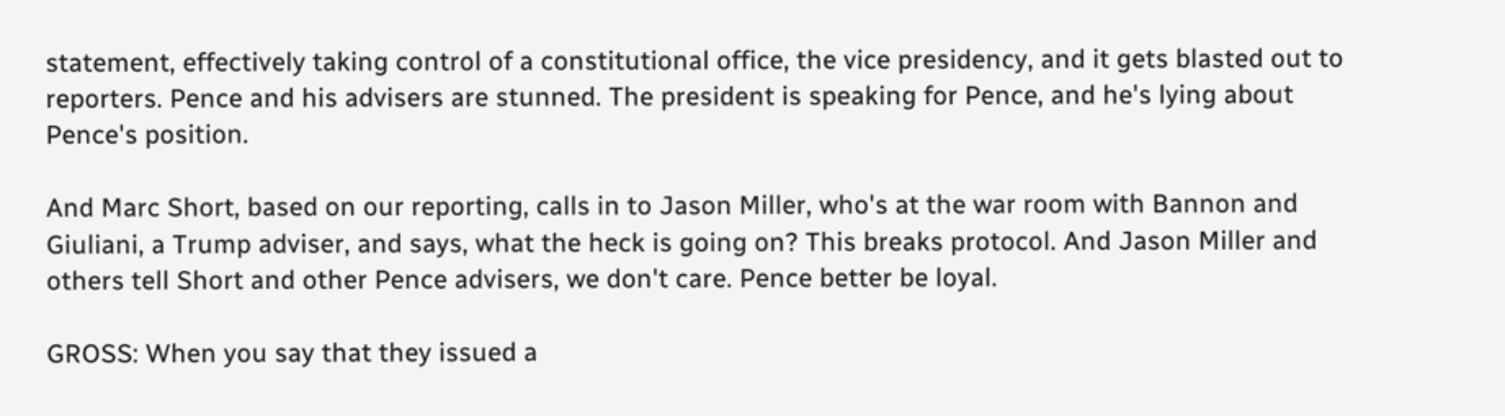statement, effectively taking control of a constitutional office, the vice presidency, and it gets blasted out to reporters. Pence and his advisers are stunned. The president is speaking for Pence, and he's lying about Pence's position.

And Marc Short, based on our reporting, calls in to Jason Miller, who's at the war room with Bannon and Giuliani, a Trump adviser, and says, what the heck is going on? This breaks protocol. And Jason Miller and others tell Short and other Pence advisers, we don't care. Pence better be loyal.

GROSS: When you say that they issued a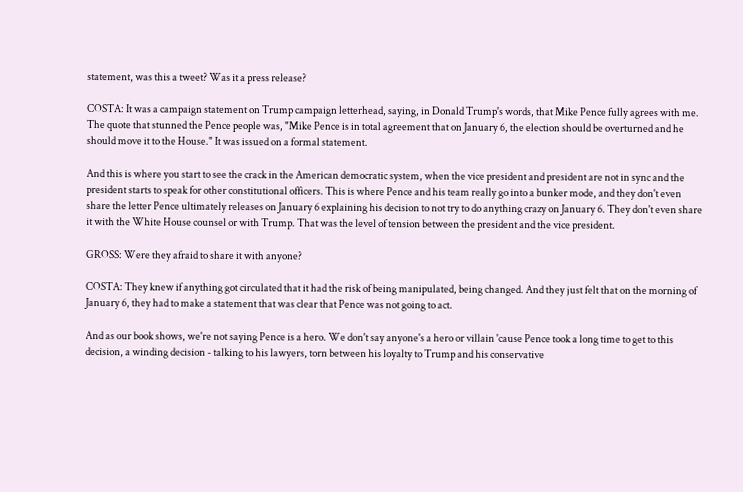statement, was this a tweet? Was it a press release?

COSTA: It was a campaign statement on Trump campaign letterhead, saying, in Donald Trump's words, that Mike Pence fully agrees with me. The quote that stunned the Pence people was, "Mike Pence is in total agreement that on January 6, the election should be overturned and he should move it to the House." It was issued on a formal statement.

And this is where you start to see the crack in the American democratic system, when the vice president and president are not in sync and the president starts to speak for other constitutional officers. This is where Pence and his team really go into a bunker mode, and they don't even share the letter Pence ultimately releases on January 6 explaining his decision to not try to do anything crazy on January 6. They don't even share it with the White House counsel or with Trump. That was the level of tension between the president and the vice president.

GROSS: Were they afraid to share it with anyone?

COSTA: They knew if anything got circulated that it had the risk of being manipulated, being changed. And they just felt that on the morning of January 6, they had to make a statement that was clear that Pence was not going to act.

And as our book shows, we're not saying Pence is a hero. We don't say anyone's a hero or villain 'cause Pence took a long time to get to this decision, a winding decision - talking to his lawyers, torn between his loyalty to Trump and his conservative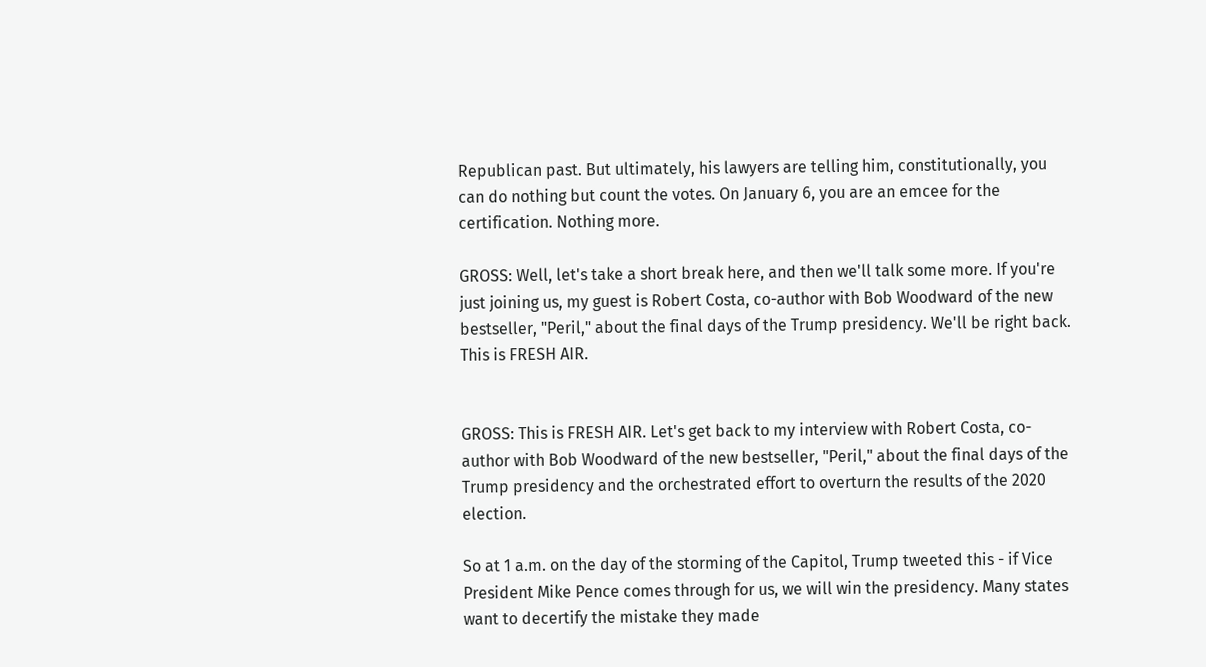Republican past. But ultimately, his lawyers are telling him, constitutionally, you can do nothing but count the votes. On January 6, you are an emcee for the certification. Nothing more.

GROSS: Well, let's take a short break here, and then we'll talk some more. If you're just joining us, my guest is Robert Costa, co-author with Bob Woodward of the new bestseller, "Peril," about the final days of the Trump presidency. We'll be right back. This is FRESH AIR.


GROSS: This is FRESH AIR. Let's get back to my interview with Robert Costa, co-author with Bob Woodward of the new bestseller, "Peril," about the final days of the Trump presidency and the orchestrated effort to overturn the results of the 2020 election.

So at 1 a.m. on the day of the storming of the Capitol, Trump tweeted this - if Vice President Mike Pence comes through for us, we will win the presidency. Many states want to decertify the mistake they made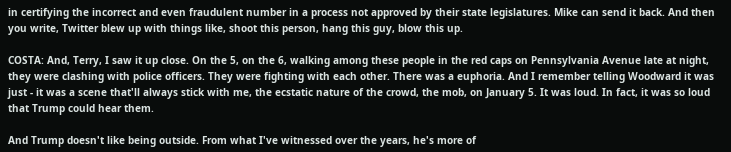in certifying the incorrect and even fraudulent number in a process not approved by their state legislatures. Mike can send it back. And then you write, Twitter blew up with things like, shoot this person, hang this guy, blow this up.

COSTA: And, Terry, I saw it up close. On the 5, on the 6, walking among these people in the red caps on Pennsylvania Avenue late at night, they were clashing with police officers. They were fighting with each other. There was a euphoria. And I remember telling Woodward it was just - it was a scene that'll always stick with me, the ecstatic nature of the crowd, the mob, on January 5. It was loud. In fact, it was so loud that Trump could hear them.

And Trump doesn't like being outside. From what I've witnessed over the years, he's more of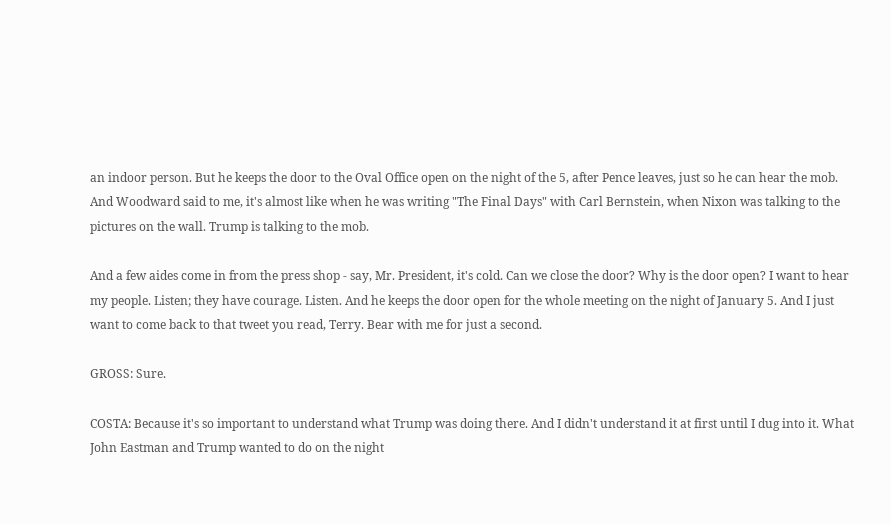an indoor person. But he keeps the door to the Oval Office open on the night of the 5, after Pence leaves, just so he can hear the mob. And Woodward said to me, it's almost like when he was writing "The Final Days" with Carl Bernstein, when Nixon was talking to the pictures on the wall. Trump is talking to the mob.

And a few aides come in from the press shop - say, Mr. President, it's cold. Can we close the door? Why is the door open? I want to hear my people. Listen; they have courage. Listen. And he keeps the door open for the whole meeting on the night of January 5. And I just want to come back to that tweet you read, Terry. Bear with me for just a second.

GROSS: Sure.

COSTA: Because it's so important to understand what Trump was doing there. And I didn't understand it at first until I dug into it. What John Eastman and Trump wanted to do on the night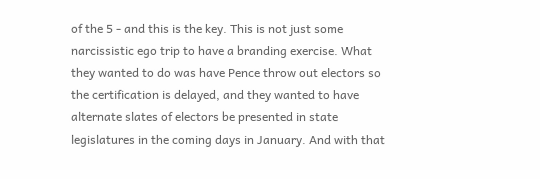of the 5 - and this is the key. This is not just some narcissistic ego trip to have a branding exercise. What they wanted to do was have Pence throw out electors so the certification is delayed, and they wanted to have alternate slates of electors be presented in state legislatures in the coming days in January. And with that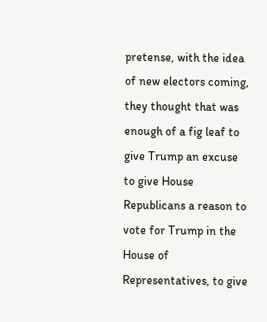pretense, with the idea of new electors coming, they thought that was enough of a fig leaf to give Trump an excuse to give House Republicans a reason to vote for Trump in the House of Representatives, to give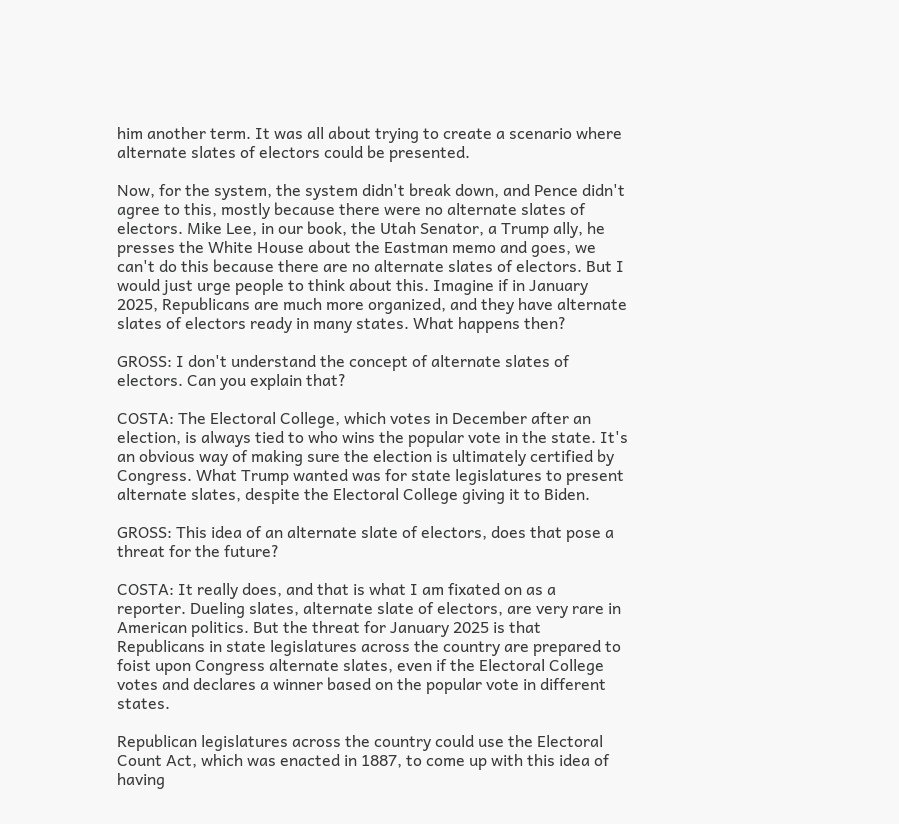him another term. It was all about trying to create a scenario where alternate slates of electors could be presented.

Now, for the system, the system didn't break down, and Pence didn't agree to this, mostly because there were no alternate slates of electors. Mike Lee, in our book, the Utah Senator, a Trump ally, he presses the White House about the Eastman memo and goes, we can't do this because there are no alternate slates of electors. But I would just urge people to think about this. Imagine if in January 2025, Republicans are much more organized, and they have alternate slates of electors ready in many states. What happens then?

GROSS: I don't understand the concept of alternate slates of electors. Can you explain that?

COSTA: The Electoral College, which votes in December after an election, is always tied to who wins the popular vote in the state. It's an obvious way of making sure the election is ultimately certified by Congress. What Trump wanted was for state legislatures to present alternate slates, despite the Electoral College giving it to Biden.

GROSS: This idea of an alternate slate of electors, does that pose a threat for the future?

COSTA: It really does, and that is what I am fixated on as a reporter. Dueling slates, alternate slate of electors, are very rare in American politics. But the threat for January 2025 is that Republicans in state legislatures across the country are prepared to foist upon Congress alternate slates, even if the Electoral College votes and declares a winner based on the popular vote in different states.

Republican legislatures across the country could use the Electoral Count Act, which was enacted in 1887, to come up with this idea of having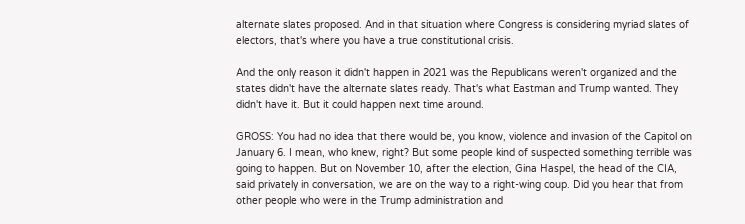alternate slates proposed. And in that situation where Congress is considering myriad slates of electors, that's where you have a true constitutional crisis.

And the only reason it didn't happen in 2021 was the Republicans weren't organized and the states didn't have the alternate slates ready. That's what Eastman and Trump wanted. They didn't have it. But it could happen next time around.

GROSS: You had no idea that there would be, you know, violence and invasion of the Capitol on January 6. I mean, who knew, right? But some people kind of suspected something terrible was going to happen. But on November 10, after the election, Gina Haspel, the head of the CIA, said privately in conversation, we are on the way to a right-wing coup. Did you hear that from other people who were in the Trump administration and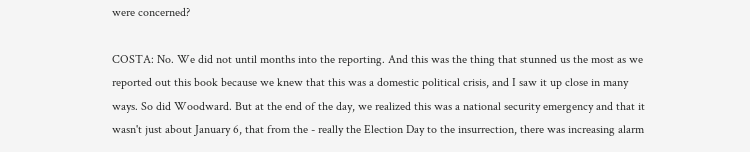were concerned?

COSTA: No. We did not until months into the reporting. And this was the thing that stunned us the most as we reported out this book because we knew that this was a domestic political crisis, and I saw it up close in many ways. So did Woodward. But at the end of the day, we realized this was a national security emergency and that it wasn't just about January 6, that from the - really the Election Day to the insurrection, there was increasing alarm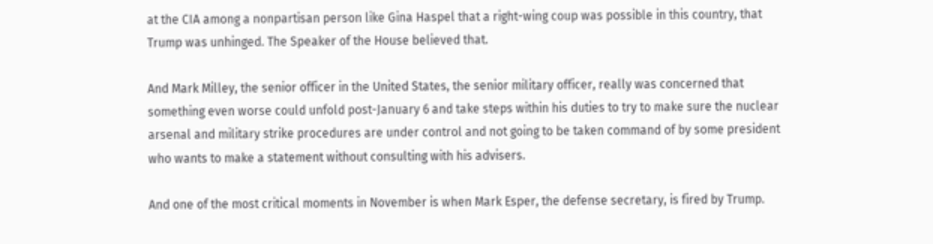at the CIA among a nonpartisan person like Gina Haspel that a right-wing coup was possible in this country, that Trump was unhinged. The Speaker of the House believed that.

And Mark Milley, the senior officer in the United States, the senior military officer, really was concerned that something even worse could unfold post-January 6 and take steps within his duties to try to make sure the nuclear arsenal and military strike procedures are under control and not going to be taken command of by some president who wants to make a statement without consulting with his advisers.

And one of the most critical moments in November is when Mark Esper, the defense secretary, is fired by Trump.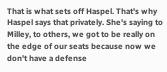That is what sets off Haspel. That's why Haspel says that privately. She's saying to Milley, to others, we got to be really on the edge of our seats because now we don't have a defense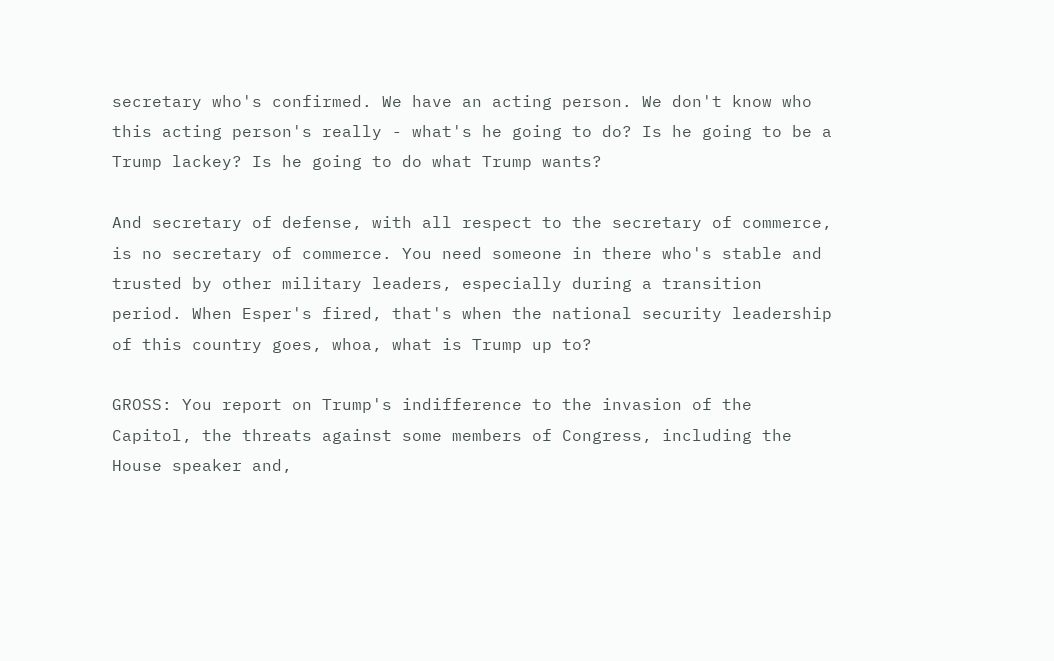secretary who's confirmed. We have an acting person. We don't know who this acting person's really - what's he going to do? Is he going to be a Trump lackey? Is he going to do what Trump wants?

And secretary of defense, with all respect to the secretary of commerce, is no secretary of commerce. You need someone in there who's stable and trusted by other military leaders, especially during a transition period. When Esper's fired, that's when the national security leadership of this country goes, whoa, what is Trump up to?

GROSS: You report on Trump's indifference to the invasion of the Capitol, the threats against some members of Congress, including the House speaker and,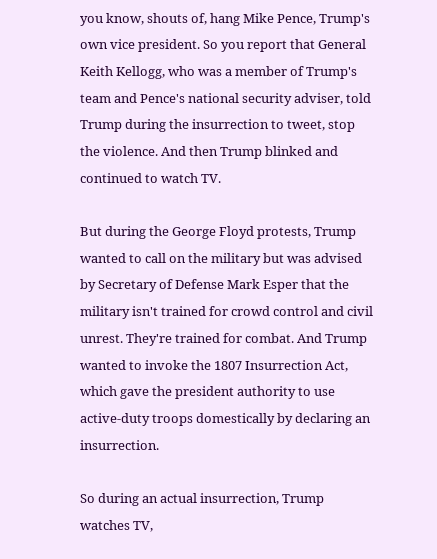you know, shouts of, hang Mike Pence, Trump's own vice president. So you report that General Keith Kellogg, who was a member of Trump's team and Pence's national security adviser, told Trump during the insurrection to tweet, stop the violence. And then Trump blinked and continued to watch TV.

But during the George Floyd protests, Trump wanted to call on the military but was advised by Secretary of Defense Mark Esper that the military isn't trained for crowd control and civil unrest. They're trained for combat. And Trump wanted to invoke the 1807 Insurrection Act, which gave the president authority to use active-duty troops domestically by declaring an insurrection.

So during an actual insurrection, Trump watches TV,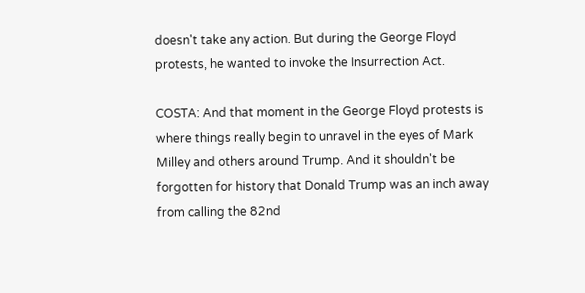doesn't take any action. But during the George Floyd protests, he wanted to invoke the Insurrection Act.

COSTA: And that moment in the George Floyd protests is where things really begin to unravel in the eyes of Mark Milley and others around Trump. And it shouldn't be forgotten for history that Donald Trump was an inch away from calling the 82nd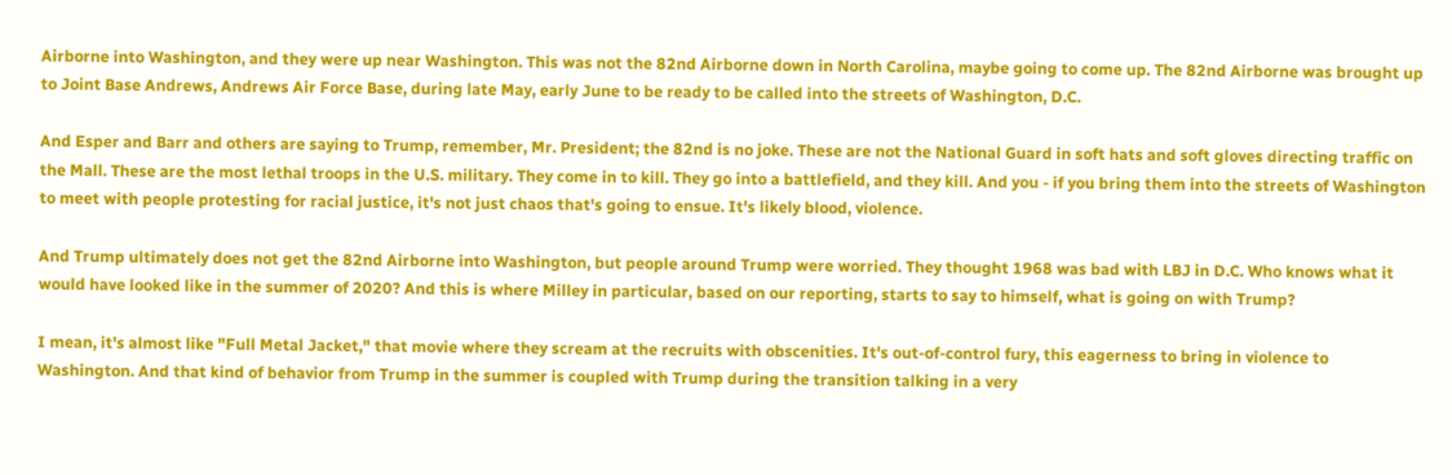Airborne into Washington, and they were up near Washington. This was not the 82nd Airborne down in North Carolina, maybe going to come up. The 82nd Airborne was brought up to Joint Base Andrews, Andrews Air Force Base, during late May, early June to be ready to be called into the streets of Washington, D.C.

And Esper and Barr and others are saying to Trump, remember, Mr. President; the 82nd is no joke. These are not the National Guard in soft hats and soft gloves directing traffic on the Mall. These are the most lethal troops in the U.S. military. They come in to kill. They go into a battlefield, and they kill. And you - if you bring them into the streets of Washington to meet with people protesting for racial justice, it's not just chaos that's going to ensue. It's likely blood, violence.

And Trump ultimately does not get the 82nd Airborne into Washington, but people around Trump were worried. They thought 1968 was bad with LBJ in D.C. Who knows what it would have looked like in the summer of 2020? And this is where Milley in particular, based on our reporting, starts to say to himself, what is going on with Trump?

I mean, it's almost like "Full Metal Jacket," that movie where they scream at the recruits with obscenities. It's out-of-control fury, this eagerness to bring in violence to Washington. And that kind of behavior from Trump in the summer is coupled with Trump during the transition talking in a very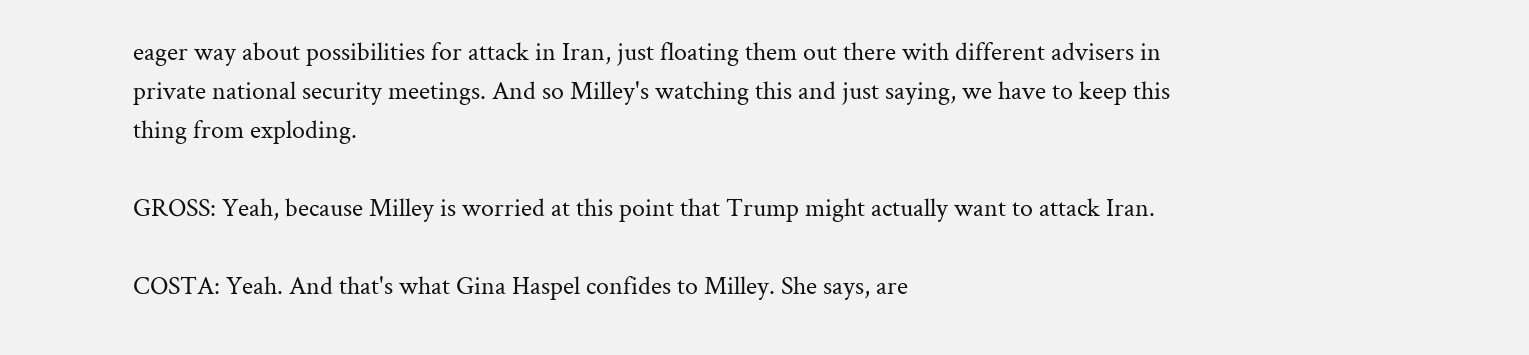eager way about possibilities for attack in Iran, just floating them out there with different advisers in private national security meetings. And so Milley's watching this and just saying, we have to keep this thing from exploding.

GROSS: Yeah, because Milley is worried at this point that Trump might actually want to attack Iran.

COSTA: Yeah. And that's what Gina Haspel confides to Milley. She says, are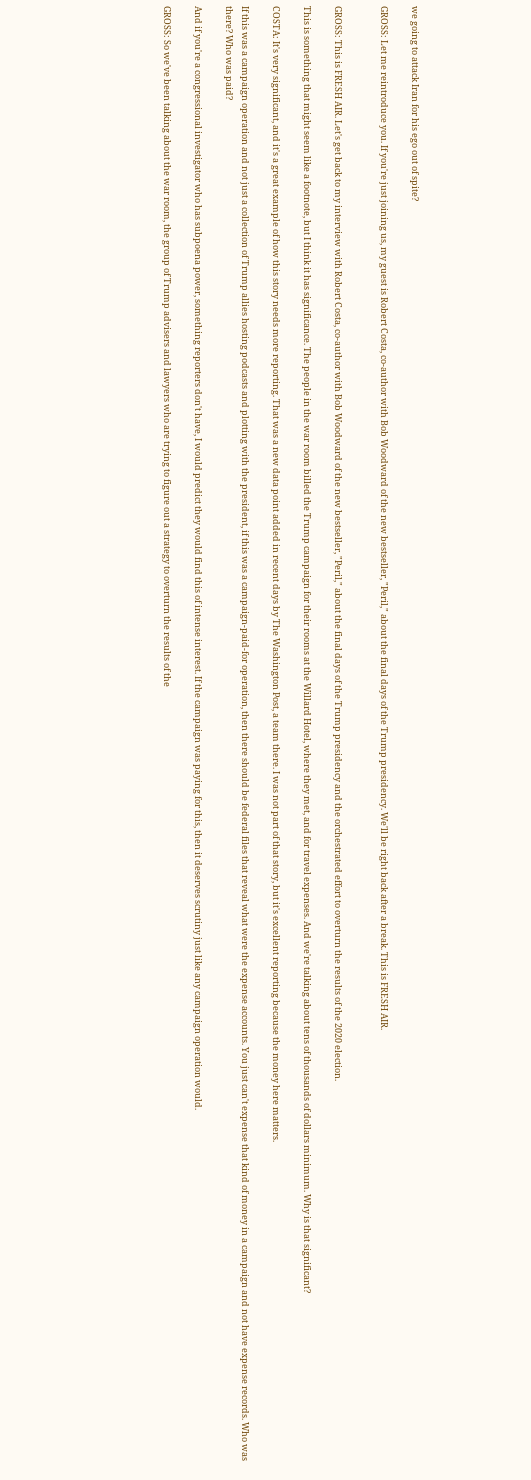we going to attack Iran for his ego out of spite?

GROSS: Let me reintroduce you. If you're just joining us, my guest is Robert Costa, co-author with Bob Woodward of the new bestseller, "Peril," about the final days of the Trump presidency. We'll be right back after a break. This is FRESH AIR.


GROSS: This is FRESH AIR. Let's get back to my interview with Robert Costa, co-author with Bob Woodward of the new bestseller, "Peril," about the final days of the Trump presidency and the orchestrated effort to overturn the results of the 2020 election.

This is something that might seem like a footnote, but I think it has significance. The people in the war room billed the Trump campaign for their rooms at the Willard Hotel, where they met, and for travel expenses. And we're talking about tens of thousands of dollars minimum. Why is that significant?

COSTA: It's very significant, and it's a great example of how this story needs more reporting. That was a new data point added in recent days by The Washington Post, a team there. I was not part of that story, but it's excellent reporting because the money here matters.

If this was a campaign operation and not just a collection of Trump allies hosting podcasts and plotting with the president, if this was a campaign-paid-for operation, then there should be federal files that reveal what were the expense accounts. You just can't expense that kind of money in a campaign and not have expense records. Who was there? Who was paid?

And if you're a congressional investigator who has subpoena power, something reporters don't have, I would predict they would find this of intense interest. If the campaign was paying for this, then it deserves scrutiny just like any campaign operation would.

GROSS: So we've been talking about the war room, the group of Trump advisers and lawyers who are trying to figure out a strategy to overturn the results of the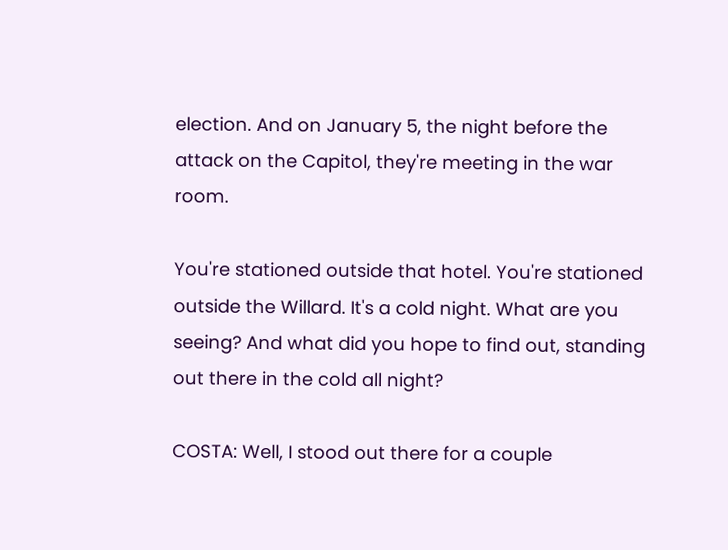election. And on January 5, the night before the attack on the Capitol, they're meeting in the war room.

You're stationed outside that hotel. You're stationed outside the Willard. It's a cold night. What are you seeing? And what did you hope to find out, standing out there in the cold all night?

COSTA: Well, I stood out there for a couple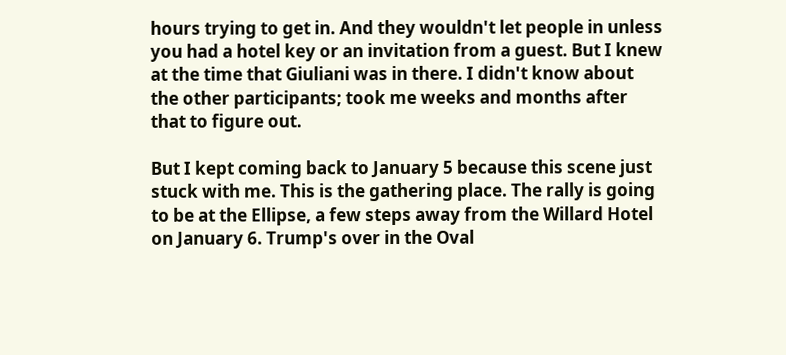hours trying to get in. And they wouldn't let people in unless you had a hotel key or an invitation from a guest. But I knew at the time that Giuliani was in there. I didn't know about the other participants; took me weeks and months after that to figure out.

But I kept coming back to January 5 because this scene just stuck with me. This is the gathering place. The rally is going to be at the Ellipse, a few steps away from the Willard Hotel on January 6. Trump's over in the Oval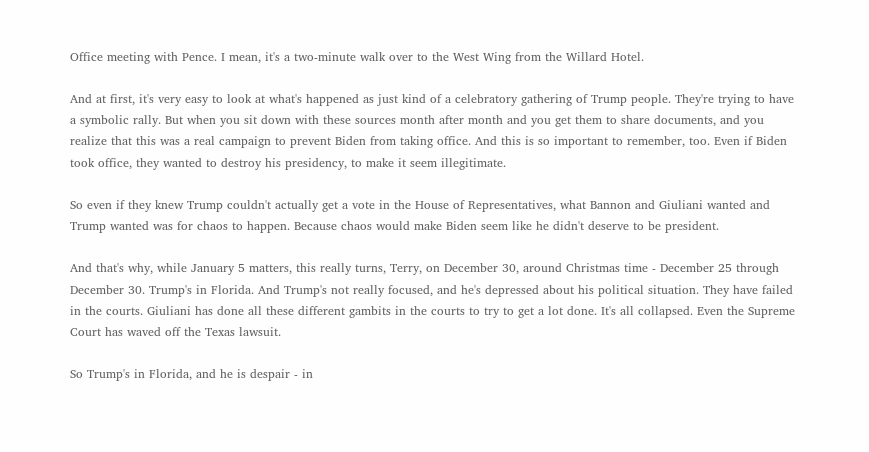Office meeting with Pence. I mean, it's a two-minute walk over to the West Wing from the Willard Hotel.

And at first, it's very easy to look at what's happened as just kind of a celebratory gathering of Trump people. They're trying to have a symbolic rally. But when you sit down with these sources month after month and you get them to share documents, and you realize that this was a real campaign to prevent Biden from taking office. And this is so important to remember, too. Even if Biden took office, they wanted to destroy his presidency, to make it seem illegitimate.

So even if they knew Trump couldn't actually get a vote in the House of Representatives, what Bannon and Giuliani wanted and Trump wanted was for chaos to happen. Because chaos would make Biden seem like he didn't deserve to be president.

And that's why, while January 5 matters, this really turns, Terry, on December 30, around Christmas time - December 25 through December 30. Trump's in Florida. And Trump's not really focused, and he's depressed about his political situation. They have failed in the courts. Giuliani has done all these different gambits in the courts to try to get a lot done. It's all collapsed. Even the Supreme Court has waved off the Texas lawsuit.

So Trump's in Florida, and he is despair - in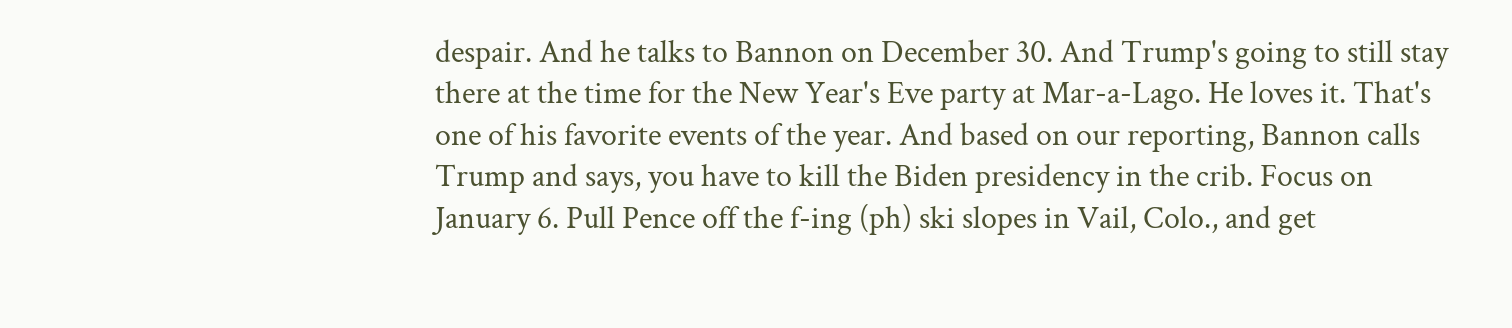despair. And he talks to Bannon on December 30. And Trump's going to still stay there at the time for the New Year's Eve party at Mar-a-Lago. He loves it. That's one of his favorite events of the year. And based on our reporting, Bannon calls Trump and says, you have to kill the Biden presidency in the crib. Focus on January 6. Pull Pence off the f-ing (ph) ski slopes in Vail, Colo., and get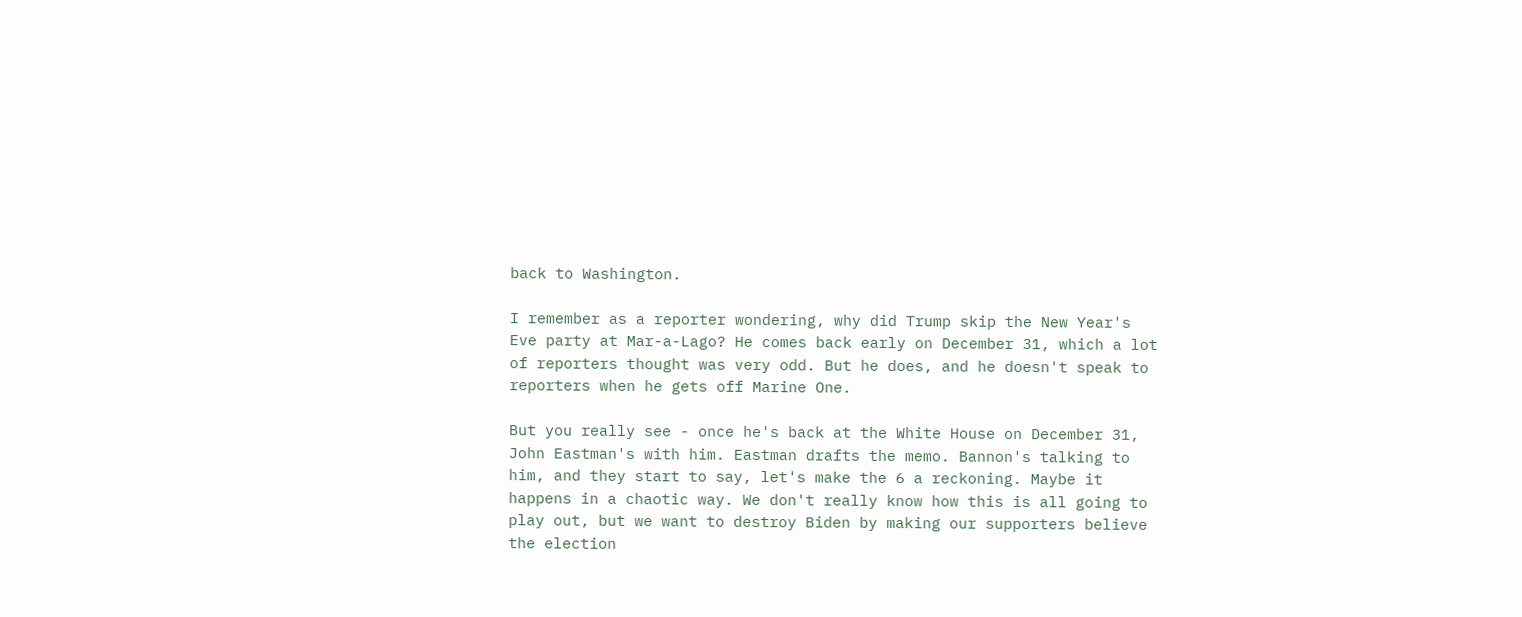back to Washington.

I remember as a reporter wondering, why did Trump skip the New Year's Eve party at Mar-a-Lago? He comes back early on December 31, which a lot of reporters thought was very odd. But he does, and he doesn't speak to reporters when he gets off Marine One.

But you really see - once he's back at the White House on December 31, John Eastman's with him. Eastman drafts the memo. Bannon's talking to him, and they start to say, let's make the 6 a reckoning. Maybe it happens in a chaotic way. We don't really know how this is all going to play out, but we want to destroy Biden by making our supporters believe the election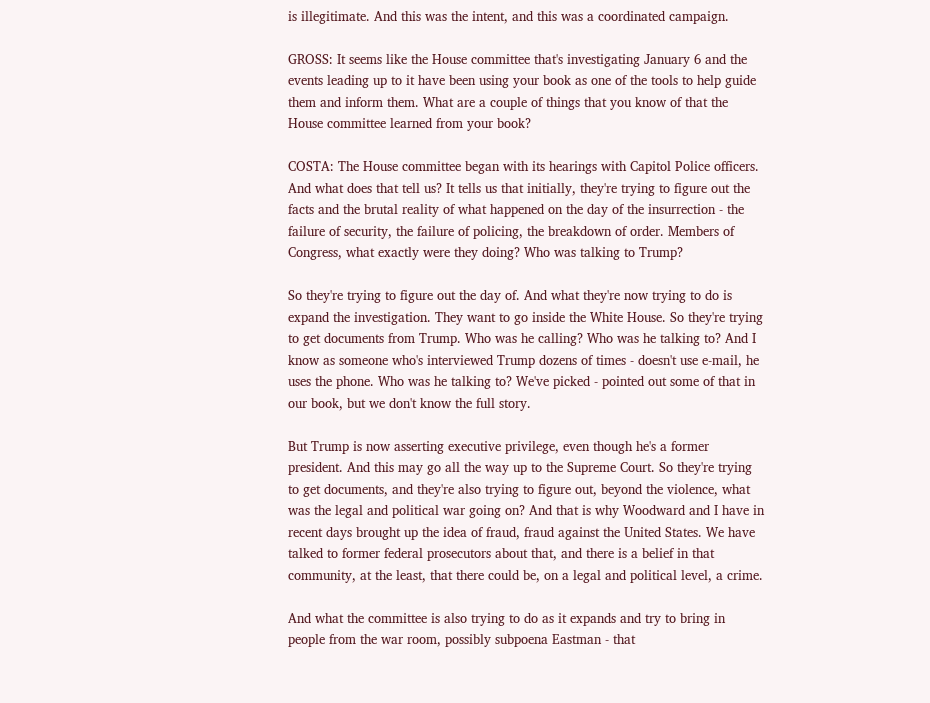is illegitimate. And this was the intent, and this was a coordinated campaign.

GROSS: It seems like the House committee that's investigating January 6 and the events leading up to it have been using your book as one of the tools to help guide them and inform them. What are a couple of things that you know of that the House committee learned from your book?

COSTA: The House committee began with its hearings with Capitol Police officers. And what does that tell us? It tells us that initially, they're trying to figure out the facts and the brutal reality of what happened on the day of the insurrection - the failure of security, the failure of policing, the breakdown of order. Members of Congress, what exactly were they doing? Who was talking to Trump?

So they're trying to figure out the day of. And what they're now trying to do is expand the investigation. They want to go inside the White House. So they're trying to get documents from Trump. Who was he calling? Who was he talking to? And I know as someone who's interviewed Trump dozens of times - doesn't use e-mail, he uses the phone. Who was he talking to? We've picked - pointed out some of that in our book, but we don't know the full story.

But Trump is now asserting executive privilege, even though he's a former president. And this may go all the way up to the Supreme Court. So they're trying to get documents, and they're also trying to figure out, beyond the violence, what was the legal and political war going on? And that is why Woodward and I have in recent days brought up the idea of fraud, fraud against the United States. We have talked to former federal prosecutors about that, and there is a belief in that community, at the least, that there could be, on a legal and political level, a crime.

And what the committee is also trying to do as it expands and try to bring in people from the war room, possibly subpoena Eastman - that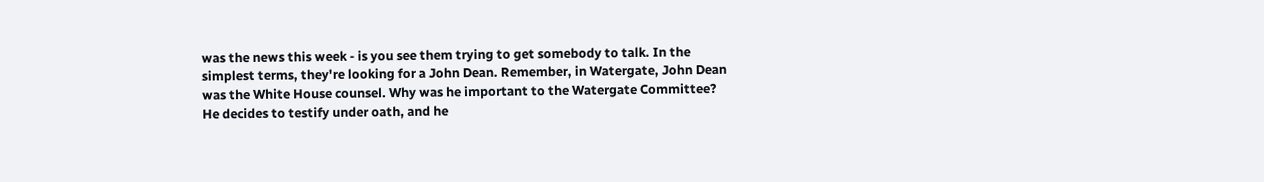was the news this week - is you see them trying to get somebody to talk. In the simplest terms, they're looking for a John Dean. Remember, in Watergate, John Dean was the White House counsel. Why was he important to the Watergate Committee? He decides to testify under oath, and he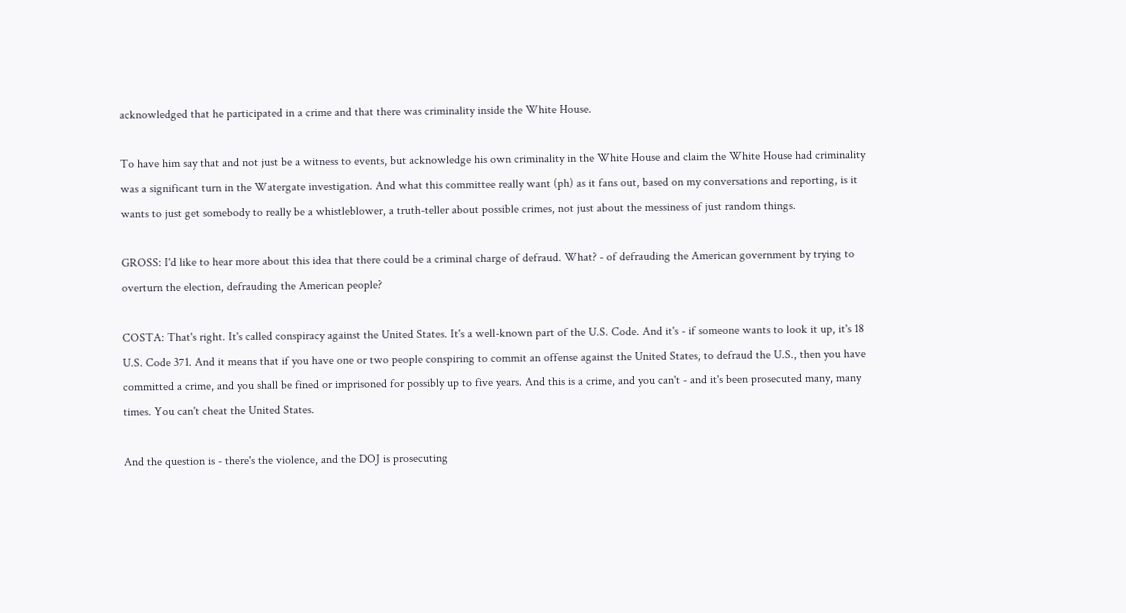acknowledged that he participated in a crime and that there was criminality inside the White House.

To have him say that and not just be a witness to events, but acknowledge his own criminality in the White House and claim the White House had criminality was a significant turn in the Watergate investigation. And what this committee really want (ph) as it fans out, based on my conversations and reporting, is it wants to just get somebody to really be a whistleblower, a truth-teller about possible crimes, not just about the messiness of just random things.

GROSS: I'd like to hear more about this idea that there could be a criminal charge of defraud. What? - of defrauding the American government by trying to overturn the election, defrauding the American people?

COSTA: That's right. It's called conspiracy against the United States. It's a well-known part of the U.S. Code. And it's - if someone wants to look it up, it's 18 U.S. Code 371. And it means that if you have one or two people conspiring to commit an offense against the United States, to defraud the U.S., then you have committed a crime, and you shall be fined or imprisoned for possibly up to five years. And this is a crime, and you can't - and it's been prosecuted many, many times. You can't cheat the United States.

And the question is - there's the violence, and the DOJ is prosecuting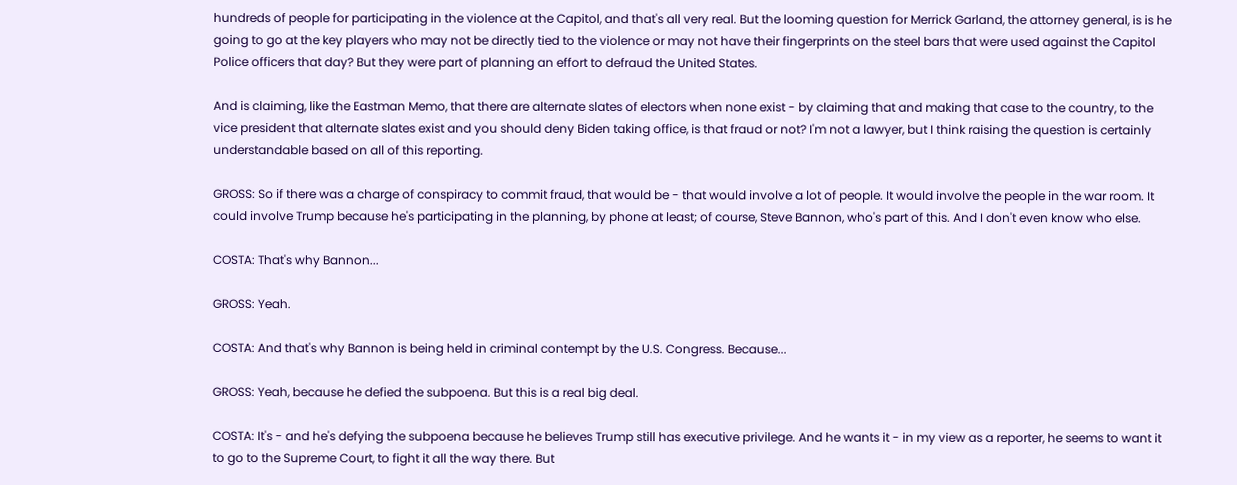hundreds of people for participating in the violence at the Capitol, and that's all very real. But the looming question for Merrick Garland, the attorney general, is is he going to go at the key players who may not be directly tied to the violence or may not have their fingerprints on the steel bars that were used against the Capitol Police officers that day? But they were part of planning an effort to defraud the United States.

And is claiming, like the Eastman Memo, that there are alternate slates of electors when none exist - by claiming that and making that case to the country, to the vice president that alternate slates exist and you should deny Biden taking office, is that fraud or not? I'm not a lawyer, but I think raising the question is certainly understandable based on all of this reporting.

GROSS: So if there was a charge of conspiracy to commit fraud, that would be - that would involve a lot of people. It would involve the people in the war room. It could involve Trump because he's participating in the planning, by phone at least; of course, Steve Bannon, who's part of this. And I don't even know who else.

COSTA: That's why Bannon...

GROSS: Yeah.

COSTA: And that's why Bannon is being held in criminal contempt by the U.S. Congress. Because...

GROSS: Yeah, because he defied the subpoena. But this is a real big deal.

COSTA: It's - and he's defying the subpoena because he believes Trump still has executive privilege. And he wants it - in my view as a reporter, he seems to want it to go to the Supreme Court, to fight it all the way there. But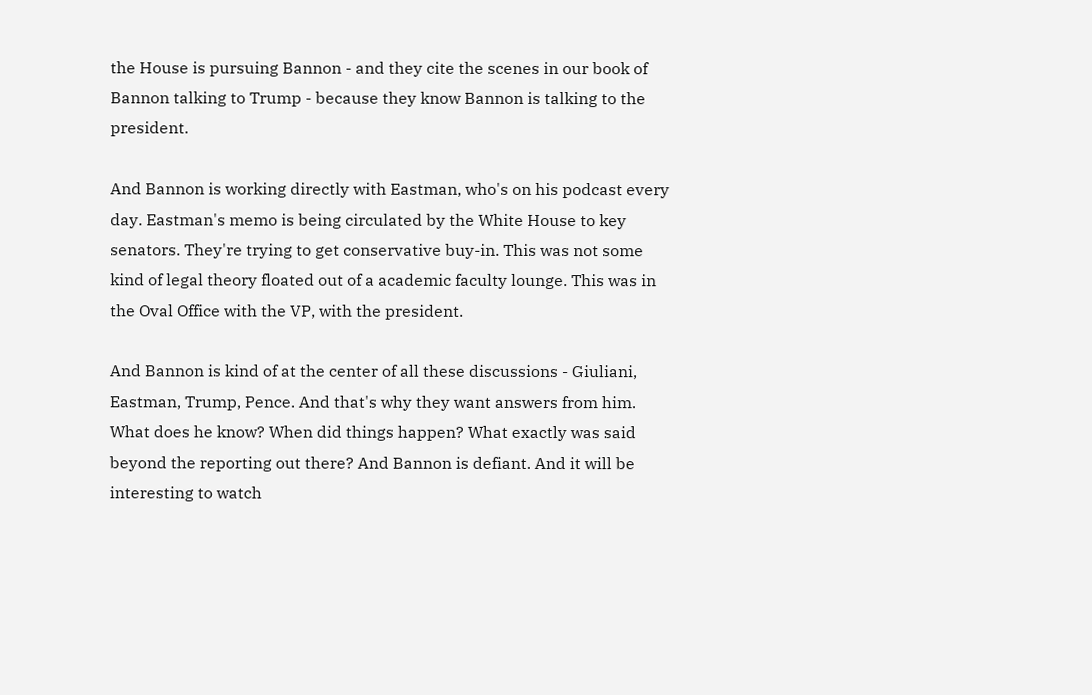the House is pursuing Bannon - and they cite the scenes in our book of Bannon talking to Trump - because they know Bannon is talking to the president.

And Bannon is working directly with Eastman, who's on his podcast every day. Eastman's memo is being circulated by the White House to key senators. They're trying to get conservative buy-in. This was not some kind of legal theory floated out of a academic faculty lounge. This was in the Oval Office with the VP, with the president.

And Bannon is kind of at the center of all these discussions - Giuliani, Eastman, Trump, Pence. And that's why they want answers from him. What does he know? When did things happen? What exactly was said beyond the reporting out there? And Bannon is defiant. And it will be interesting to watch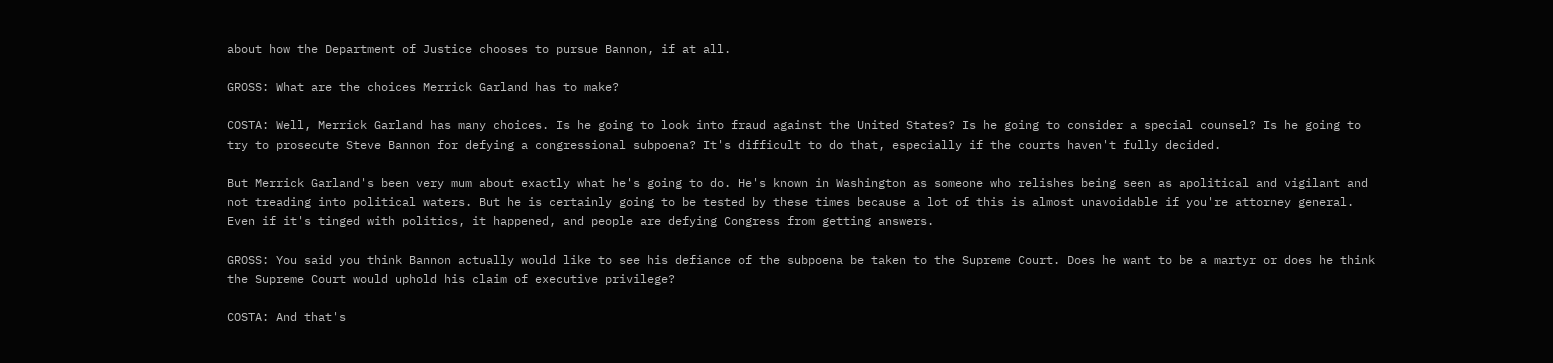about how the Department of Justice chooses to pursue Bannon, if at all.

GROSS: What are the choices Merrick Garland has to make?

COSTA: Well, Merrick Garland has many choices. Is he going to look into fraud against the United States? Is he going to consider a special counsel? Is he going to try to prosecute Steve Bannon for defying a congressional subpoena? It's difficult to do that, especially if the courts haven't fully decided.

But Merrick Garland's been very mum about exactly what he's going to do. He's known in Washington as someone who relishes being seen as apolitical and vigilant and not treading into political waters. But he is certainly going to be tested by these times because a lot of this is almost unavoidable if you're attorney general. Even if it's tinged with politics, it happened, and people are defying Congress from getting answers.

GROSS: You said you think Bannon actually would like to see his defiance of the subpoena be taken to the Supreme Court. Does he want to be a martyr or does he think the Supreme Court would uphold his claim of executive privilege?

COSTA: And that's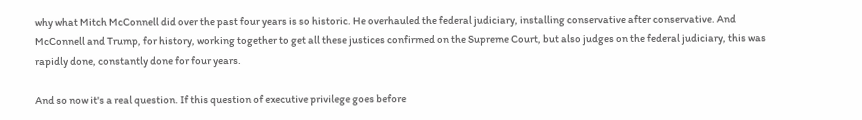why what Mitch McConnell did over the past four years is so historic. He overhauled the federal judiciary, installing conservative after conservative. And McConnell and Trump, for history, working together to get all these justices confirmed on the Supreme Court, but also judges on the federal judiciary, this was rapidly done, constantly done for four years.

And so now it's a real question. If this question of executive privilege goes before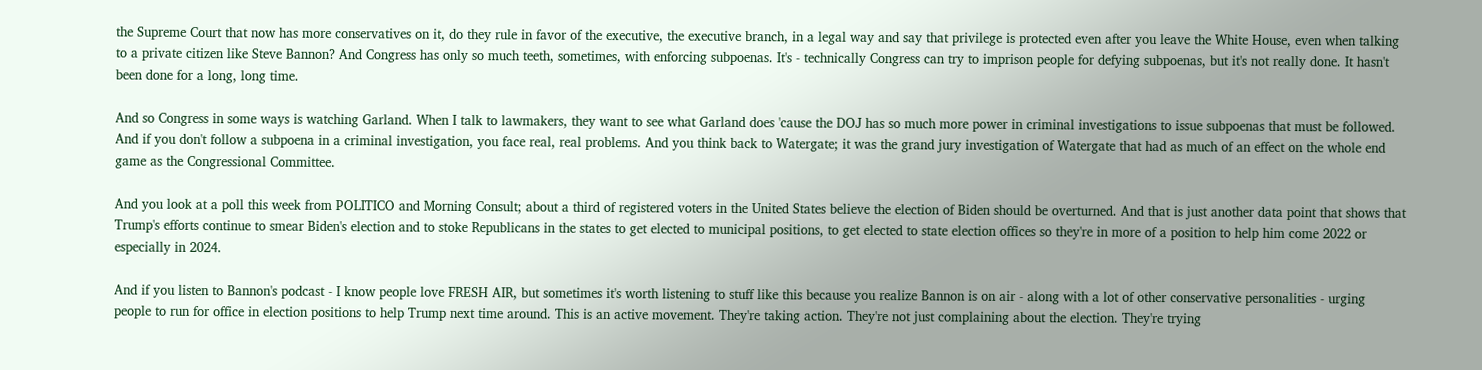the Supreme Court that now has more conservatives on it, do they rule in favor of the executive, the executive branch, in a legal way and say that privilege is protected even after you leave the White House, even when talking to a private citizen like Steve Bannon? And Congress has only so much teeth, sometimes, with enforcing subpoenas. It's - technically Congress can try to imprison people for defying subpoenas, but it's not really done. It hasn't been done for a long, long time.

And so Congress in some ways is watching Garland. When I talk to lawmakers, they want to see what Garland does 'cause the DOJ has so much more power in criminal investigations to issue subpoenas that must be followed. And if you don't follow a subpoena in a criminal investigation, you face real, real problems. And you think back to Watergate; it was the grand jury investigation of Watergate that had as much of an effect on the whole end game as the Congressional Committee.

And you look at a poll this week from POLITICO and Morning Consult; about a third of registered voters in the United States believe the election of Biden should be overturned. And that is just another data point that shows that Trump's efforts continue to smear Biden's election and to stoke Republicans in the states to get elected to municipal positions, to get elected to state election offices so they're in more of a position to help him come 2022 or especially in 2024.

And if you listen to Bannon's podcast - I know people love FRESH AIR, but sometimes it's worth listening to stuff like this because you realize Bannon is on air - along with a lot of other conservative personalities - urging people to run for office in election positions to help Trump next time around. This is an active movement. They're taking action. They're not just complaining about the election. They're trying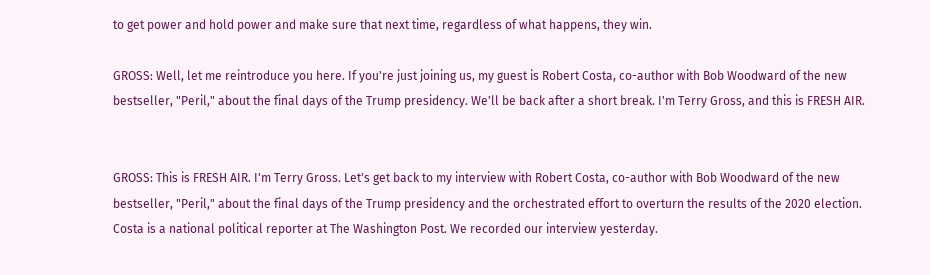to get power and hold power and make sure that next time, regardless of what happens, they win.

GROSS: Well, let me reintroduce you here. If you're just joining us, my guest is Robert Costa, co-author with Bob Woodward of the new bestseller, "Peril," about the final days of the Trump presidency. We'll be back after a short break. I'm Terry Gross, and this is FRESH AIR.


GROSS: This is FRESH AIR. I'm Terry Gross. Let's get back to my interview with Robert Costa, co-author with Bob Woodward of the new bestseller, "Peril," about the final days of the Trump presidency and the orchestrated effort to overturn the results of the 2020 election. Costa is a national political reporter at The Washington Post. We recorded our interview yesterday.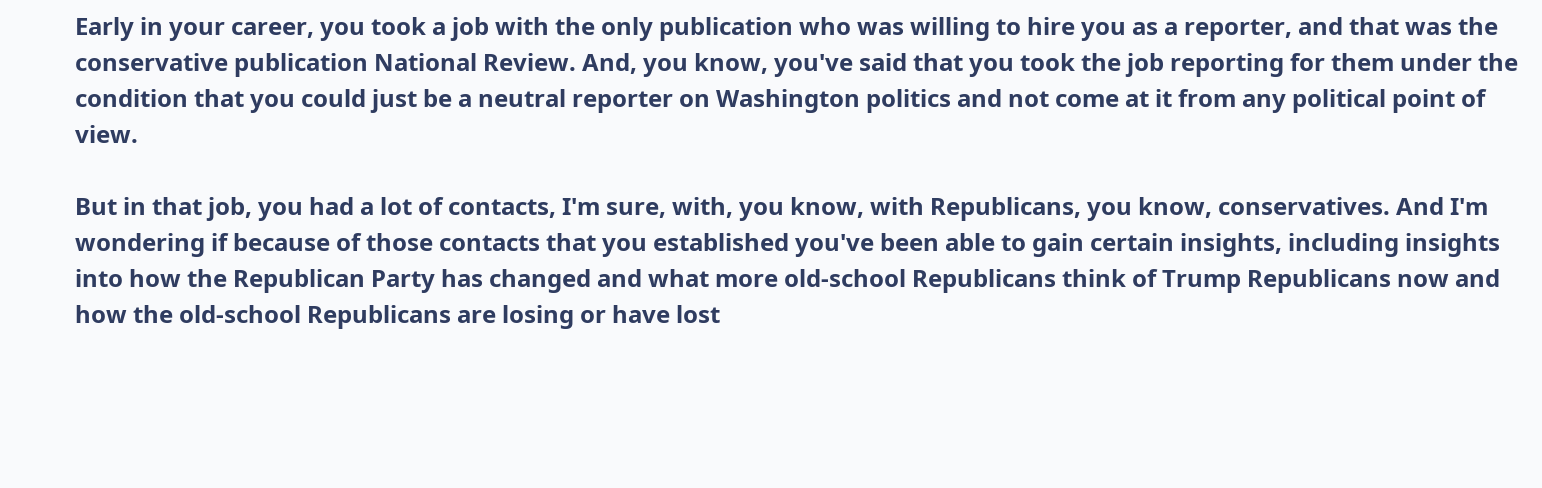Early in your career, you took a job with the only publication who was willing to hire you as a reporter, and that was the conservative publication National Review. And, you know, you've said that you took the job reporting for them under the condition that you could just be a neutral reporter on Washington politics and not come at it from any political point of view.

But in that job, you had a lot of contacts, I'm sure, with, you know, with Republicans, you know, conservatives. And I'm wondering if because of those contacts that you established you've been able to gain certain insights, including insights into how the Republican Party has changed and what more old-school Republicans think of Trump Republicans now and how the old-school Republicans are losing or have lost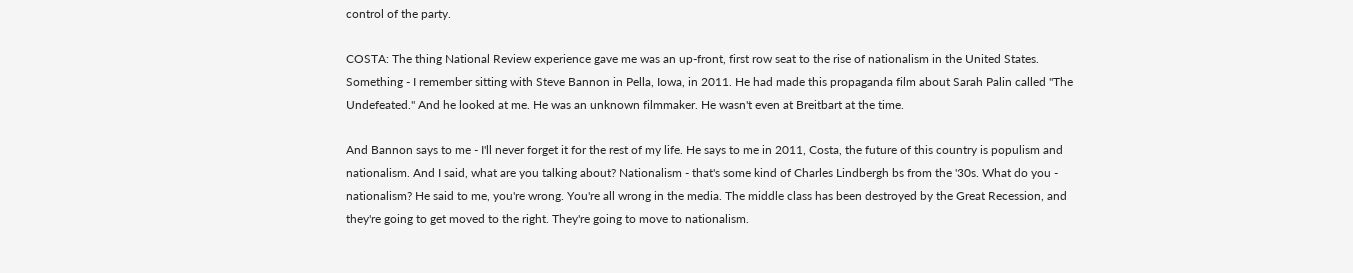control of the party.

COSTA: The thing National Review experience gave me was an up-front, first row seat to the rise of nationalism in the United States. Something - I remember sitting with Steve Bannon in Pella, Iowa, in 2011. He had made this propaganda film about Sarah Palin called "The Undefeated." And he looked at me. He was an unknown filmmaker. He wasn't even at Breitbart at the time.

And Bannon says to me - I'll never forget it for the rest of my life. He says to me in 2011, Costa, the future of this country is populism and nationalism. And I said, what are you talking about? Nationalism - that's some kind of Charles Lindbergh bs from the '30s. What do you - nationalism? He said to me, you're wrong. You're all wrong in the media. The middle class has been destroyed by the Great Recession, and they're going to get moved to the right. They're going to move to nationalism.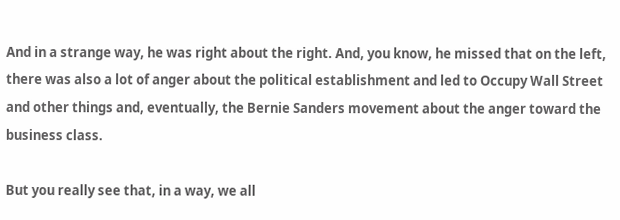And in a strange way, he was right about the right. And, you know, he missed that on the left, there was also a lot of anger about the political establishment and led to Occupy Wall Street and other things and, eventually, the Bernie Sanders movement about the anger toward the business class.

But you really see that, in a way, we all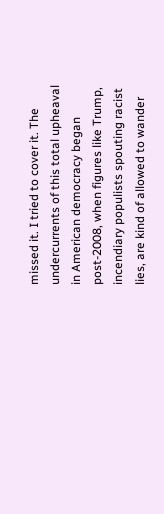missed it. I tried to cover it. The undercurrents of this total upheaval in American democracy began post-2008, when figures like Trump, incendiary populists spouting racist lies, are kind of allowed to wander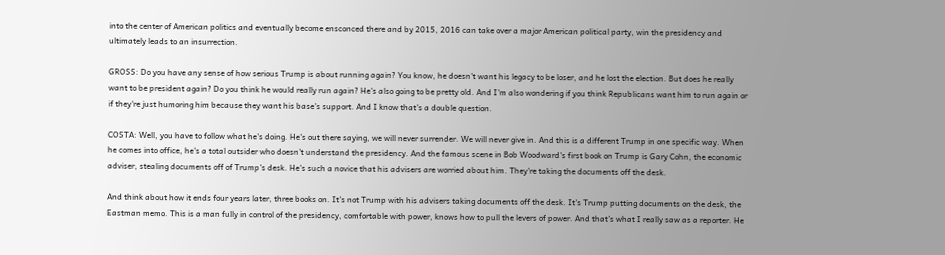into the center of American politics and eventually become ensconced there and by 2015, 2016 can take over a major American political party, win the presidency and ultimately leads to an insurrection.

GROSS: Do you have any sense of how serious Trump is about running again? You know, he doesn't want his legacy to be loser, and he lost the election. But does he really want to be president again? Do you think he would really run again? He's also going to be pretty old. And I'm also wondering if you think Republicans want him to run again or if they're just humoring him because they want his base's support. And I know that's a double question.

COSTA: Well, you have to follow what he's doing. He's out there saying, we will never surrender. We will never give in. And this is a different Trump in one specific way. When he comes into office, he's a total outsider who doesn't understand the presidency. And the famous scene in Bob Woodward's first book on Trump is Gary Cohn, the economic adviser, stealing documents off of Trump's desk. He's such a novice that his advisers are worried about him. They're taking the documents off the desk.

And think about how it ends four years later, three books on. It's not Trump with his advisers taking documents off the desk. It's Trump putting documents on the desk, the Eastman memo. This is a man fully in control of the presidency, comfortable with power, knows how to pull the levers of power. And that's what I really saw as a reporter. He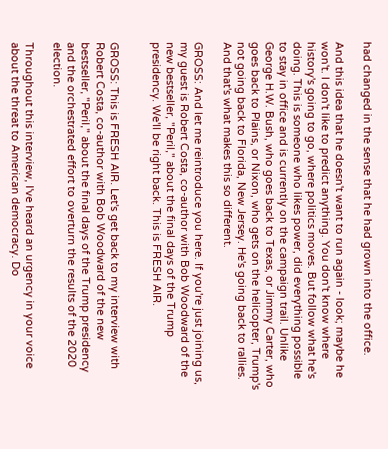had changed in the sense that he had grown into the office.

And this idea that he doesn't want to run again - look; maybe he won't. I don't like to predict anything. You don't know where history's going to go, where politics moves. But follow what he's doing. This is someone who likes power, did everything possible to stay in office and is currently on the campaign trail. Unlike George H.W. Bush, who goes back to Texas, or Jimmy Carter, who goes back to Plains, or Nixon, who gets on the helicopter, Trump's not going back to Florida, New Jersey. He's going back to rallies. And that's what makes this so different.

GROSS: And let me reintroduce you here. If you're just joining us, my guest is Robert Costa, co-author with Bob Woodward of the new bestseller, "Peril," about the final days of the Trump presidency. We'll be right back. This is FRESH AIR.


GROSS: This is FRESH AIR. Let's get back to my interview with Robert Costa, co-author with Bob Woodward of the new bestseller, "Peril," about the final days of the Trump presidency and the orchestrated effort to overturn the results of the 2020 election.

Throughout this interview, I've heard an urgency in your voice about the threat to American democracy. Do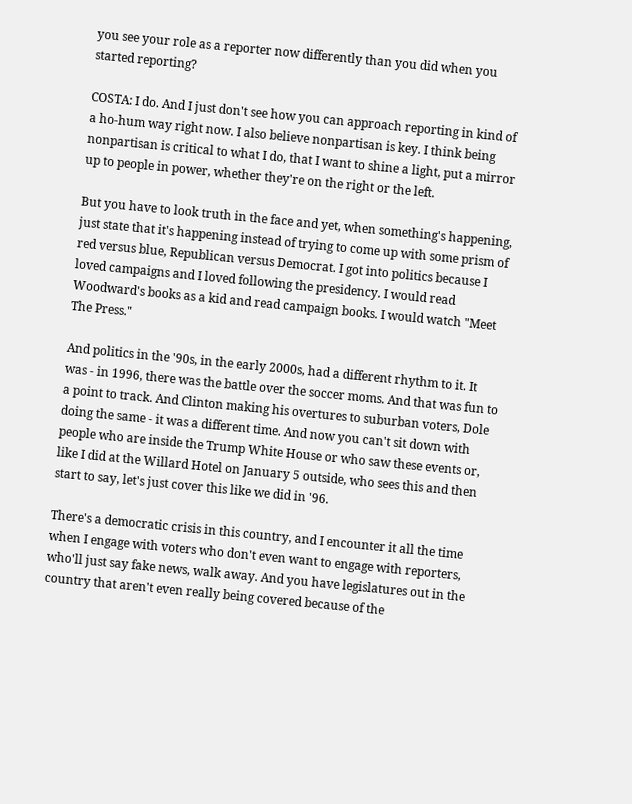you see your role as a reporter now differently than you did when you started reporting?

COSTA: I do. And I just don't see how you can approach reporting in kind of a ho-hum way right now. I also believe nonpartisan is key. I think being nonpartisan is critical to what I do, that I want to shine a light, put a mirror up to people in power, whether they're on the right or the left.

But you have to look truth in the face and yet, when something's happening, just state that it's happening instead of trying to come up with some prism of red versus blue, Republican versus Democrat. I got into politics because I loved campaigns and I loved following the presidency. I would read Woodward's books as a kid and read campaign books. I would watch "Meet The Press."

And politics in the '90s, in the early 2000s, had a different rhythm to it. It was - in 1996, there was the battle over the soccer moms. And that was fun to a point to track. And Clinton making his overtures to suburban voters, Dole doing the same - it was a different time. And now you can't sit down with people who are inside the Trump White House or who saw these events or, like I did at the Willard Hotel on January 5 outside, who sees this and then start to say, let's just cover this like we did in '96.

There's a democratic crisis in this country, and I encounter it all the time when I engage with voters who don't even want to engage with reporters, who'll just say fake news, walk away. And you have legislatures out in the country that aren't even really being covered because of the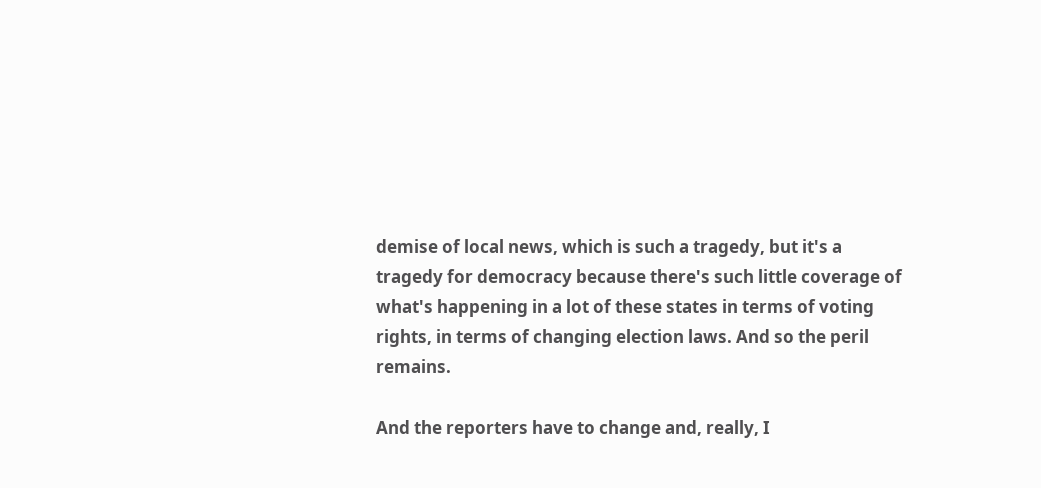demise of local news, which is such a tragedy, but it's a tragedy for democracy because there's such little coverage of what's happening in a lot of these states in terms of voting rights, in terms of changing election laws. And so the peril remains.

And the reporters have to change and, really, I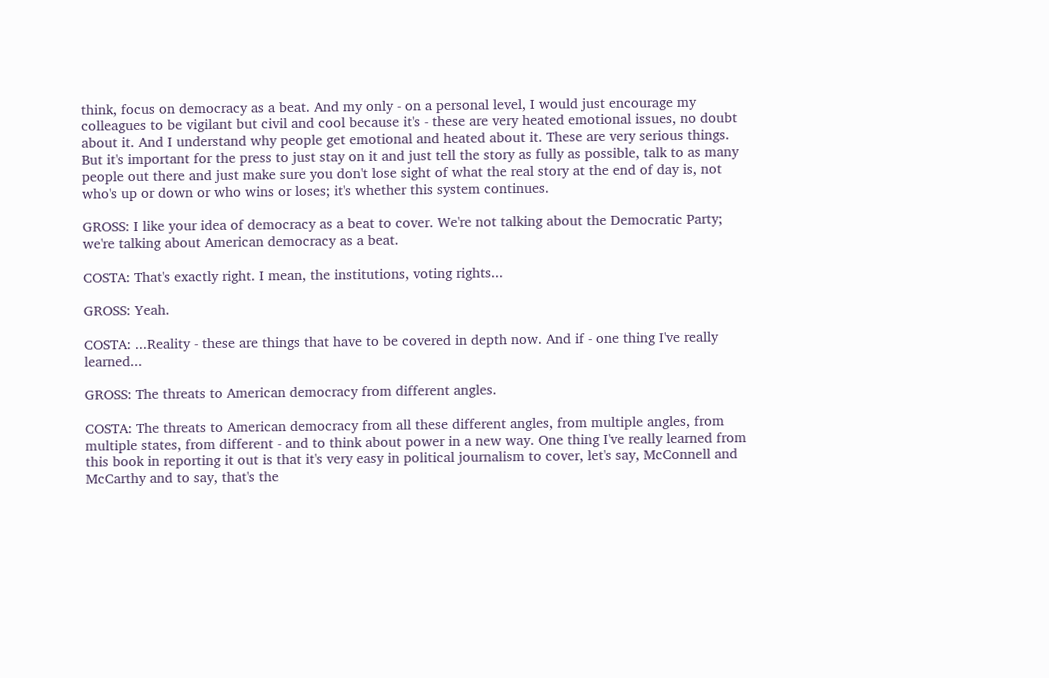think, focus on democracy as a beat. And my only - on a personal level, I would just encourage my colleagues to be vigilant but civil and cool because it's - these are very heated emotional issues, no doubt about it. And I understand why people get emotional and heated about it. These are very serious things. But it's important for the press to just stay on it and just tell the story as fully as possible, talk to as many people out there and just make sure you don't lose sight of what the real story at the end of day is, not who's up or down or who wins or loses; it's whether this system continues.

GROSS: I like your idea of democracy as a beat to cover. We're not talking about the Democratic Party; we're talking about American democracy as a beat.

COSTA: That's exactly right. I mean, the institutions, voting rights...

GROSS: Yeah.

COSTA: ...Reality - these are things that have to be covered in depth now. And if - one thing I've really learned...

GROSS: The threats to American democracy from different angles.

COSTA: The threats to American democracy from all these different angles, from multiple angles, from multiple states, from different - and to think about power in a new way. One thing I've really learned from this book in reporting it out is that it's very easy in political journalism to cover, let's say, McConnell and McCarthy and to say, that's the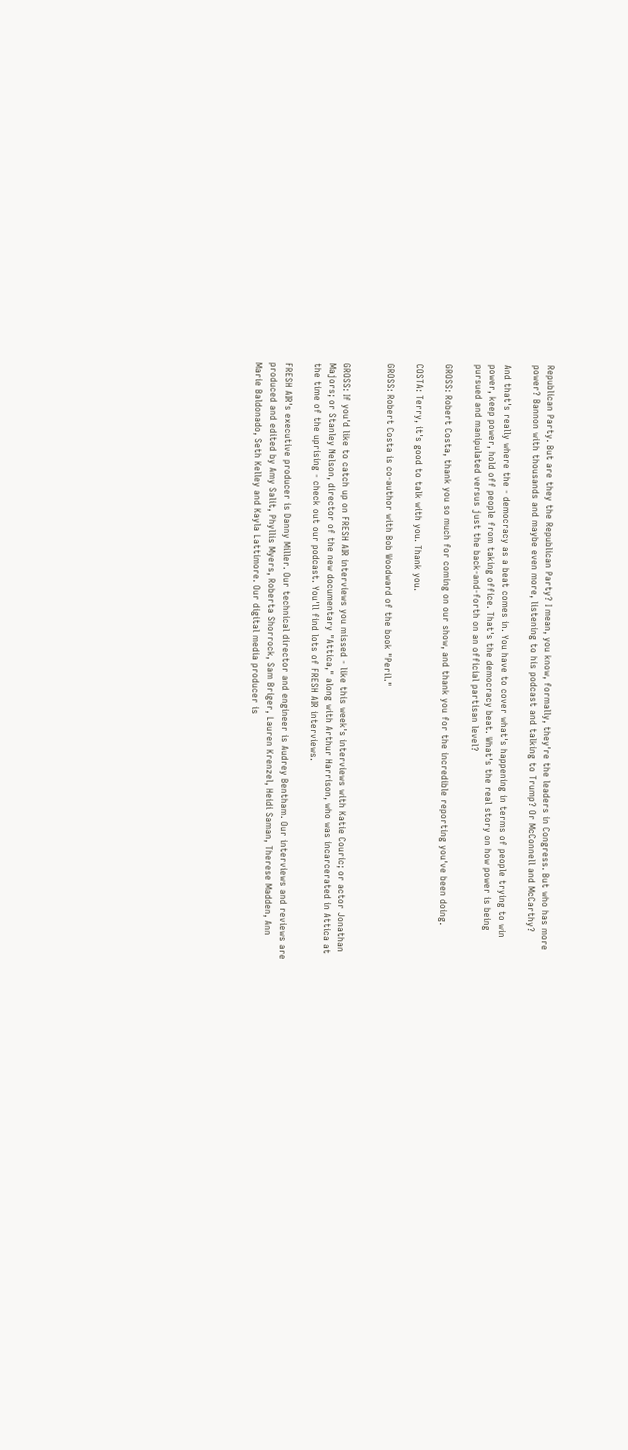Republican Party. But are they the Republican Party? I mean, you know, formally, they're the leaders in Congress. But who has more power? Bannon with thousands and maybe even more, listening to his podcast and talking to Trump? Or McConnell and McCarthy?

And that's really where the - democracy as a beat comes in. You have to cover what's happening in terms of people trying to win power, keep power, hold off people from taking office. That's the democracy beat. What's the real story on how power is being pursued and manipulated versus just the back-and-forth on an official partisan level?

GROSS: Robert Costa, thank you so much for coming on our show, and thank you for the incredible reporting you've been doing.

COSTA: Terry, it's good to talk with you. Thank you.

GROSS: Robert Costa is co-author with Bob Woodward of the book "Peril."


GROSS: If you'd like to catch up on FRESH AIR interviews you missed - like this week's interviews with Katie Couric; or actor Jonathan Majors; or Stanley Nelson, director of the new documentary "Attica," along with Arthur Harrison, who was incarcerated in Attica at the time of the uprising - check out our podcast. You'll find lots of FRESH AIR interviews.

FRESH AIR's executive producer is Danny Miller. Our technical director and engineer is Audrey Bentham. Our interviews and reviews are produced and edited by Amy Salit, Phyllis Myers, Roberta Shorrock, Sam Briger, Lauren Krenzel, Heidi Saman, Therese Madden, Ann Marie Baldonado, Seth Kelley and Kayla Lattimore. Our digital media producer is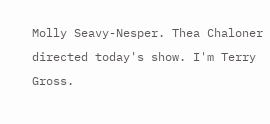Molly Seavy-Nesper. Thea Chaloner directed today's show. I'm Terry Gross.